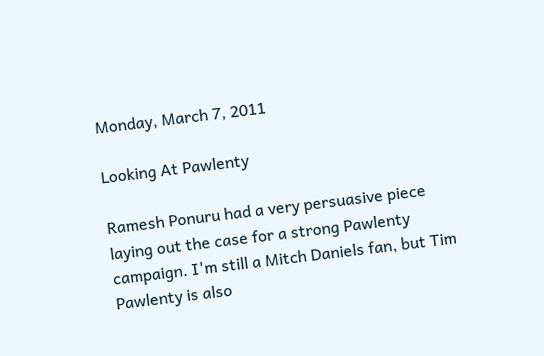Monday, March 7, 2011

Looking At Pawlenty

Ramesh Ponuru had a very persuasive piece laying out the case for a strong Pawlenty campaign. I'm still a Mitch Daniels fan, but Tim Pawlenty is also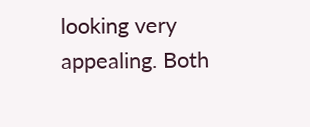looking very appealing. Both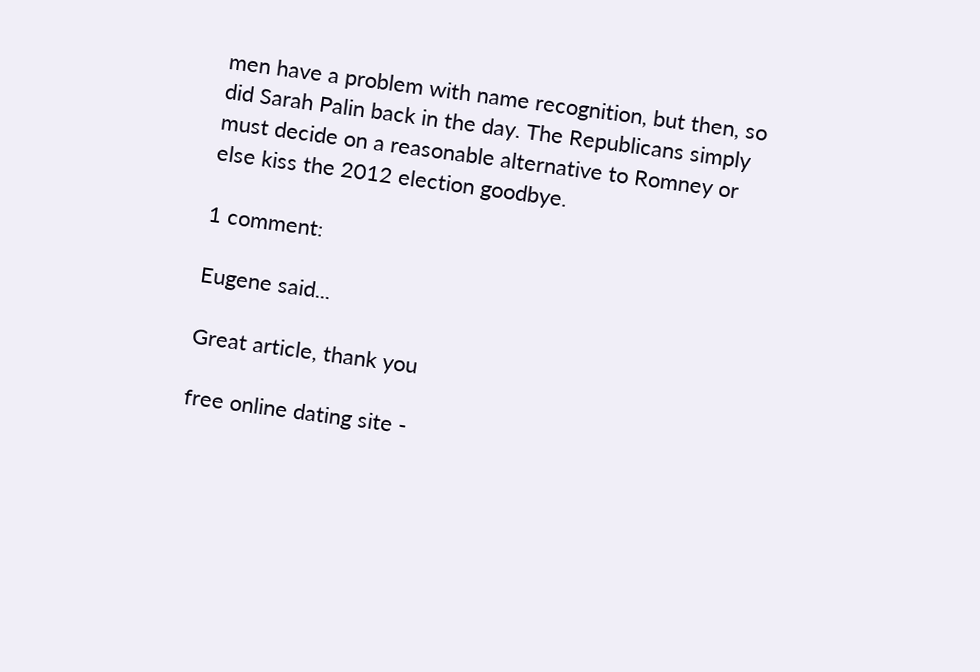men have a problem with name recognition, but then, so did Sarah Palin back in the day. The Republicans simply must decide on a reasonable alternative to Romney or else kiss the 2012 election goodbye.

1 comment:

Eugene said...

Great article, thank you

free online dating site -